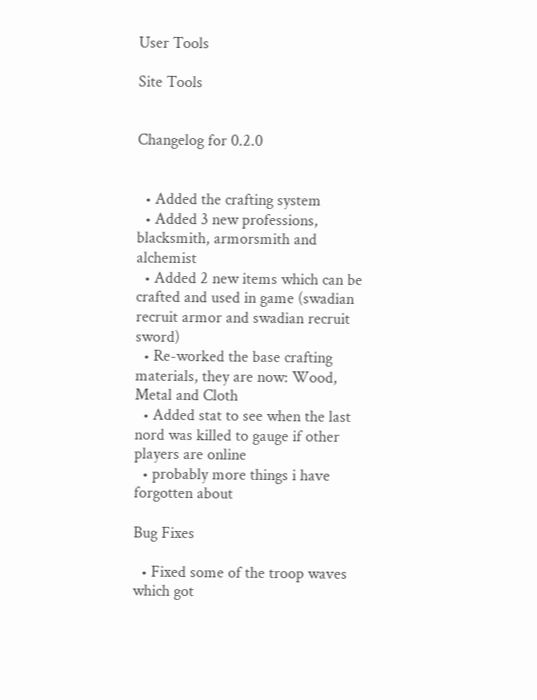User Tools

Site Tools


Changelog for 0.2.0


  • Added the crafting system
  • Added 3 new professions, blacksmith, armorsmith and alchemist
  • Added 2 new items which can be crafted and used in game (swadian recruit armor and swadian recruit sword)
  • Re-worked the base crafting materials, they are now: Wood, Metal and Cloth
  • Added stat to see when the last nord was killed to gauge if other players are online
  • probably more things i have forgotten about

Bug Fixes

  • Fixed some of the troop waves which got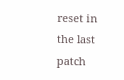reset in the last patch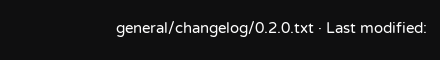general/changelog/0.2.0.txt · Last modified: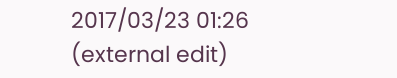2017/03/23 01:26 (external edit)